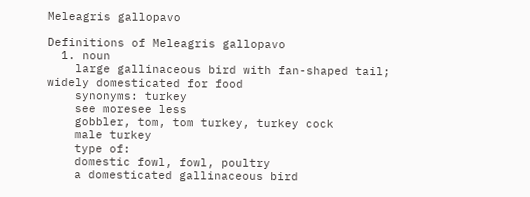Meleagris gallopavo

Definitions of Meleagris gallopavo
  1. noun
    large gallinaceous bird with fan-shaped tail; widely domesticated for food
    synonyms: turkey
    see moresee less
    gobbler, tom, tom turkey, turkey cock
    male turkey
    type of:
    domestic fowl, fowl, poultry
    a domesticated gallinaceous bird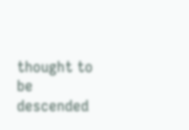thought to be descended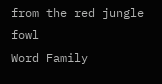from the red jungle fowl
Word Family